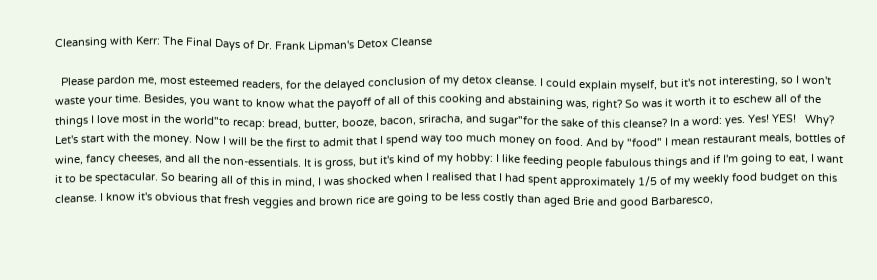Cleansing with Kerr: The Final Days of Dr. Frank Lipman's Detox Cleanse

  Please pardon me, most esteemed readers, for the delayed conclusion of my detox cleanse. I could explain myself, but it's not interesting, so I won't waste your time. Besides, you want to know what the payoff of all of this cooking and abstaining was, right? So was it worth it to eschew all of the things I love most in the world"to recap: bread, butter, booze, bacon, sriracha, and sugar"for the sake of this cleanse? In a word: yes. Yes! YES!   Why? Let's start with the money. Now I will be the first to admit that I spend way too much money on food. And by "food" I mean restaurant meals, bottles of wine, fancy cheeses, and all the non-essentials. It is gross, but it's kind of my hobby: I like feeding people fabulous things and if I'm going to eat, I want it to be spectacular. So bearing all of this in mind, I was shocked when I realised that I had spent approximately 1/5 of my weekly food budget on this cleanse. I know it's obvious that fresh veggies and brown rice are going to be less costly than aged Brie and good Barbaresco,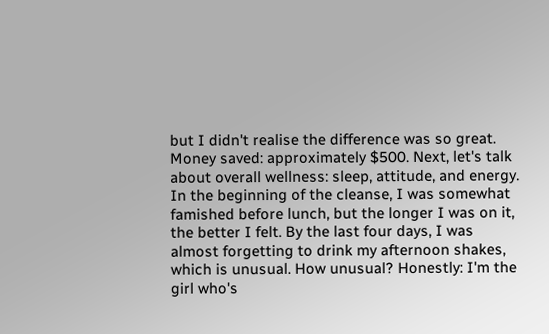but I didn't realise the difference was so great. Money saved: approximately $500. Next, let's talk about overall wellness: sleep, attitude, and energy. In the beginning of the cleanse, I was somewhat famished before lunch, but the longer I was on it, the better I felt. By the last four days, I was almost forgetting to drink my afternoon shakes, which is unusual. How unusual? Honestly: I'm the girl who's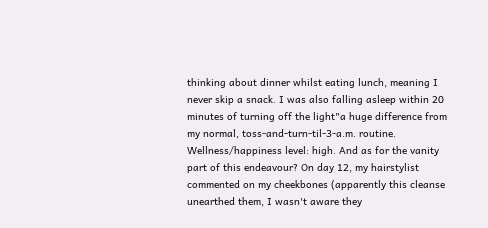thinking about dinner whilst eating lunch, meaning I never skip a snack. I was also falling asleep within 20 minutes of turning off the light"a huge difference from my normal, toss-and-turn-til-3-a.m. routine. Wellness/happiness level: high. And as for the vanity part of this endeavour? On day 12, my hairstylist commented on my cheekbones (apparently this cleanse unearthed them, I wasn't aware they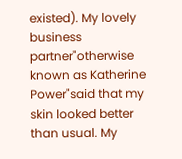existed). My lovely business partner"otherwise known as Katherine Power"said that my skin looked better than usual. My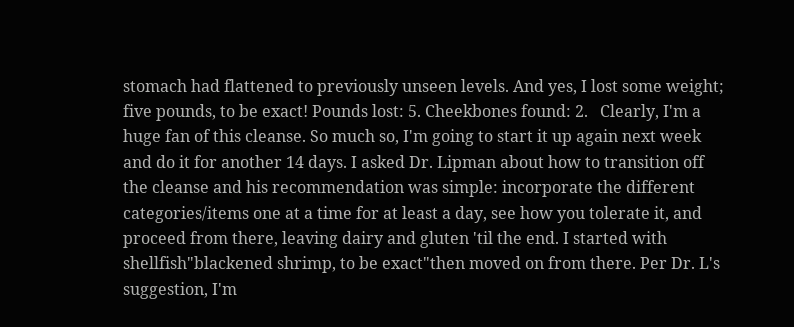stomach had flattened to previously unseen levels. And yes, I lost some weight; five pounds, to be exact! Pounds lost: 5. Cheekbones found: 2.   Clearly, I'm a huge fan of this cleanse. So much so, I'm going to start it up again next week and do it for another 14 days. I asked Dr. Lipman about how to transition off the cleanse and his recommendation was simple: incorporate the different categories/items one at a time for at least a day, see how you tolerate it, and proceed from there, leaving dairy and gluten 'til the end. I started with shellfish"blackened shrimp, to be exact"then moved on from there. Per Dr. L's suggestion, I'm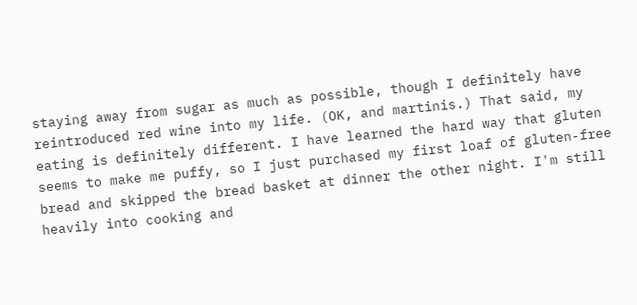staying away from sugar as much as possible, though I definitely have reintroduced red wine into my life. (OK, and martinis.) That said, my eating is definitely different. I have learned the hard way that gluten seems to make me puffy, so I just purchased my first loaf of gluten-free bread and skipped the bread basket at dinner the other night. I'm still heavily into cooking and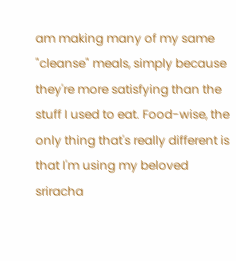am making many of my same "cleanse" meals, simply because they're more satisfying than the stuff I used to eat. Food-wise, the only thing that's really different is that I'm using my beloved sriracha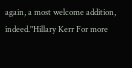again, a most welcome addition, indeed."Hillary Kerr For more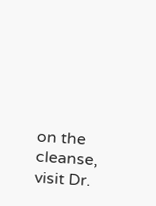on the cleanse, visit Dr.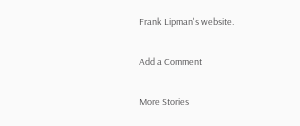Frank Lipman's website.

Add a Comment

More Stories